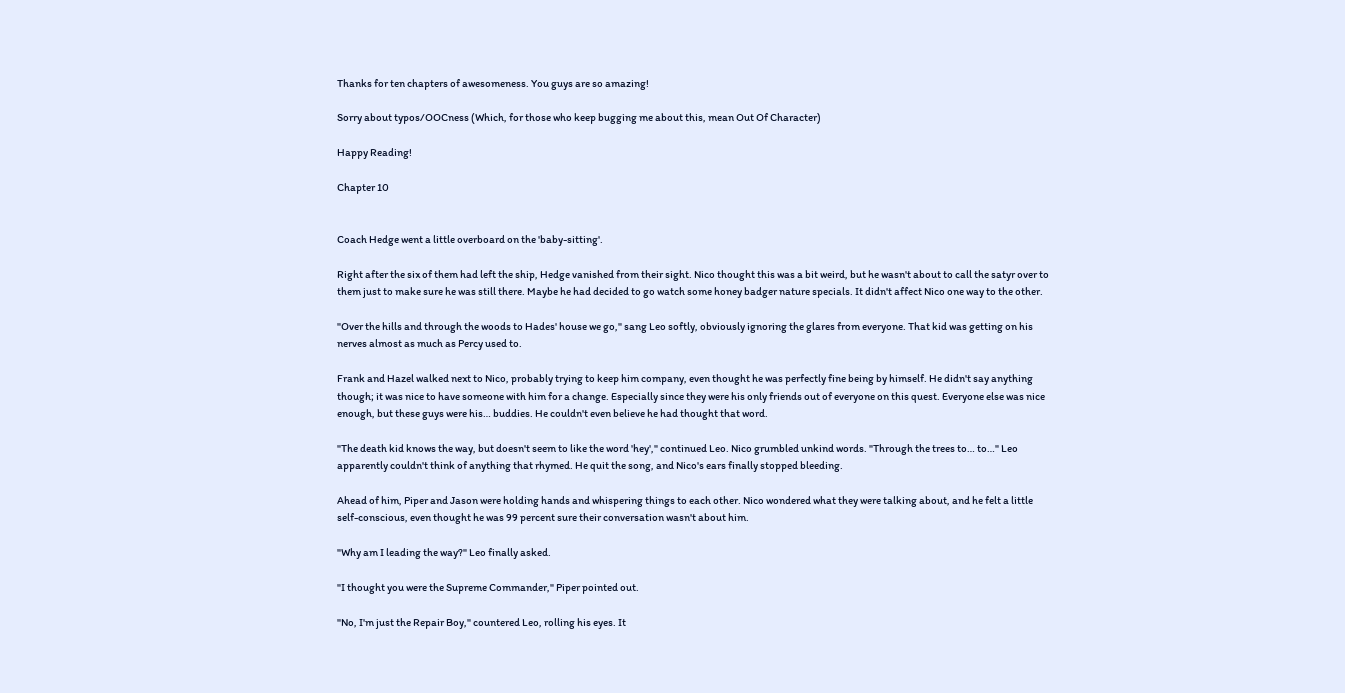Thanks for ten chapters of awesomeness. You guys are so amazing!

Sorry about typos/OOCness (Which, for those who keep bugging me about this, mean Out Of Character)

Happy Reading!

Chapter 10


Coach Hedge went a little overboard on the 'baby-sitting'.

Right after the six of them had left the ship, Hedge vanished from their sight. Nico thought this was a bit weird, but he wasn't about to call the satyr over to them just to make sure he was still there. Maybe he had decided to go watch some honey badger nature specials. It didn't affect Nico one way to the other.

"Over the hills and through the woods to Hades' house we go," sang Leo softly, obviously ignoring the glares from everyone. That kid was getting on his nerves almost as much as Percy used to.

Frank and Hazel walked next to Nico, probably trying to keep him company, even thought he was perfectly fine being by himself. He didn't say anything though; it was nice to have someone with him for a change. Especially since they were his only friends out of everyone on this quest. Everyone else was nice enough, but these guys were his… buddies. He couldn't even believe he had thought that word.

"The death kid knows the way, but doesn't seem to like the word 'hey'," continued Leo. Nico grumbled unkind words. "Through the trees to… to…" Leo apparently couldn't think of anything that rhymed. He quit the song, and Nico's ears finally stopped bleeding.

Ahead of him, Piper and Jason were holding hands and whispering things to each other. Nico wondered what they were talking about, and he felt a little self-conscious, even thought he was 99 percent sure their conversation wasn't about him.

"Why am I leading the way?" Leo finally asked.

"I thought you were the Supreme Commander," Piper pointed out.

"No, I'm just the Repair Boy," countered Leo, rolling his eyes. It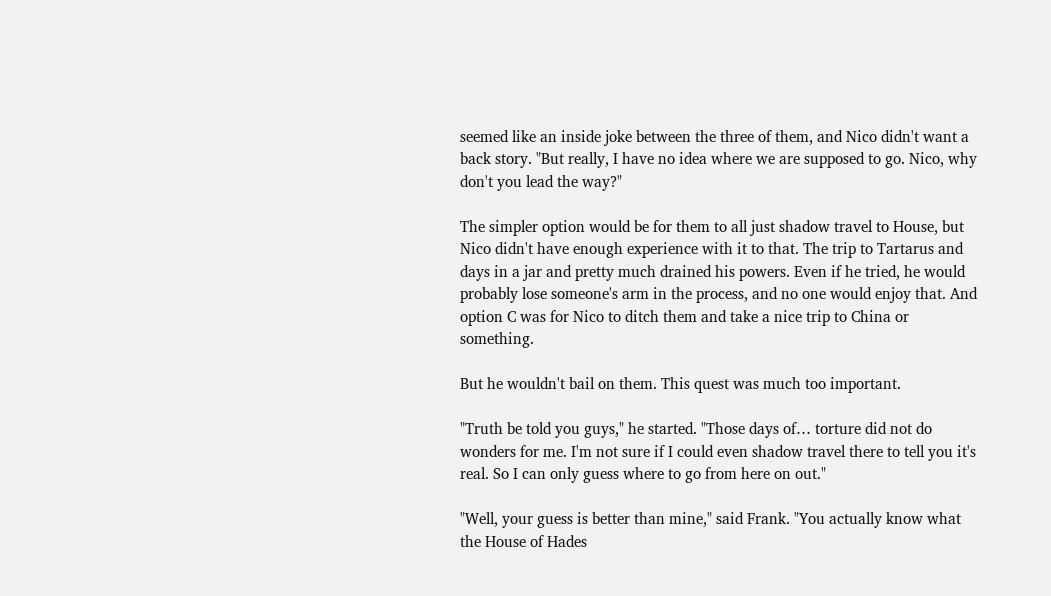seemed like an inside joke between the three of them, and Nico didn't want a back story. "But really, I have no idea where we are supposed to go. Nico, why don't you lead the way?"

The simpler option would be for them to all just shadow travel to House, but Nico didn't have enough experience with it to that. The trip to Tartarus and days in a jar and pretty much drained his powers. Even if he tried, he would probably lose someone's arm in the process, and no one would enjoy that. And option C was for Nico to ditch them and take a nice trip to China or something.

But he wouldn't bail on them. This quest was much too important.

"Truth be told you guys," he started. "Those days of… torture did not do wonders for me. I'm not sure if I could even shadow travel there to tell you it's real. So I can only guess where to go from here on out."

"Well, your guess is better than mine," said Frank. "You actually know what the House of Hades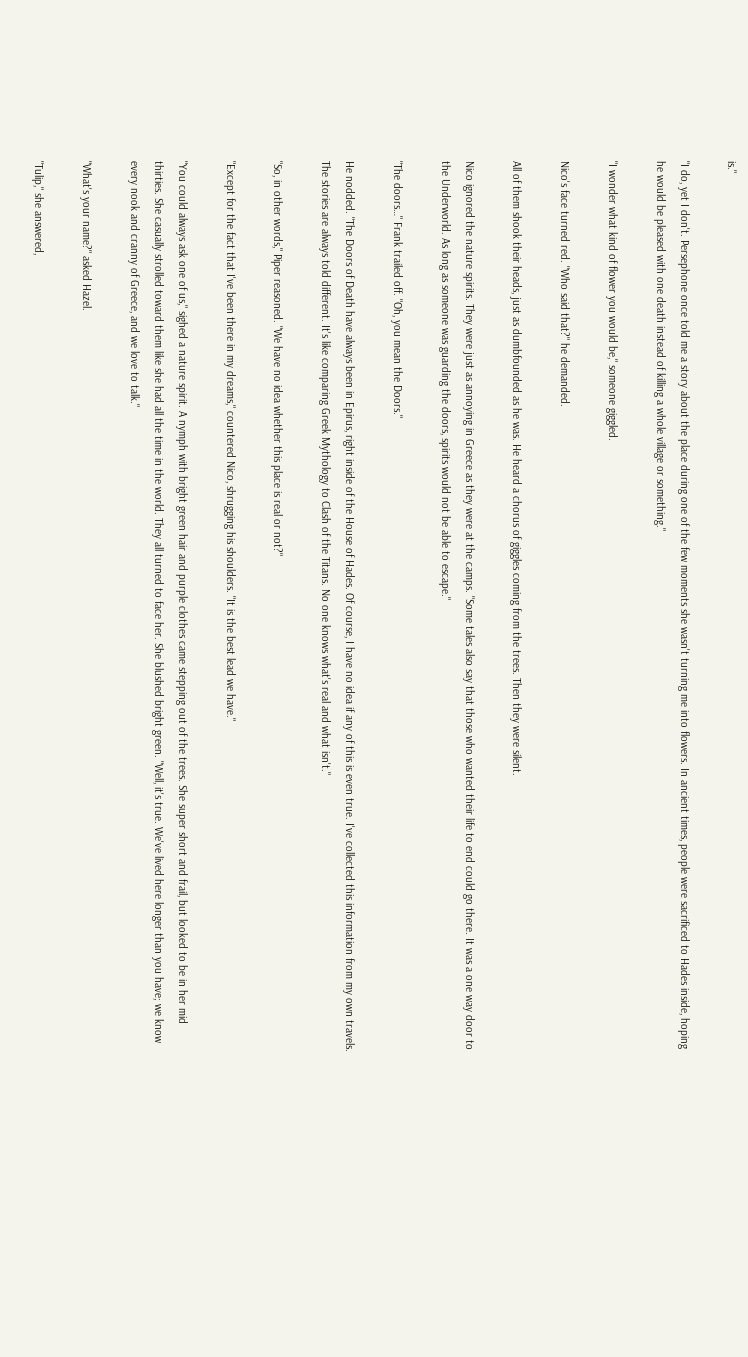is."

"I do, yet I don't. Persephone once told me a story about the place during one of the few moments she wasn't turning me into flowers. In ancient times, people were sacrificed to Hades inside, hoping he would be pleased with one death instead of killing a whole village or something."

"I wonder what kind of flower you would be," someone giggled.

Nico's face turned red. "Who said that?" he demanded.

All of them shook their heads, just as dumbfounded as he was. He heard a chorus of giggles coming from the trees. Then they were silent.

Nico ignored the nature spirits. They were just as annoying in Greece as they were at the camps. "Some tales also say that those who wanted their life to end could go there. It was a one way door to the Underworld. As long as someone was guarding the doors, spirits would not be able to escape."

"The doors…" Frank trailed off. "Oh, you mean the Doors."

He nodded. "The Doors of Death have always been in Epirus, right inside of the House of Hades. Of course, I have no idea if any of this is even true. I've collected this information from my own travels. The stories are always told different. It's like comparing Greek Mythology to Clash of the Titans. No one knows what's real and what isn't."

"So, in other words," Piper reasoned. "We have no idea whether this place is real or not?"

"Except for the fact that I've been there in my dreams," countered Nico, shrugging his shoulders. "It is the best lead we have."

"You could always ask one of us," sighed a nature spirit. A nymph with bright green hair and purple clothes came stepping out of the trees. She super short and frail, but looked to be in her mid thirties. She casually strolled toward them like she had all the time in the world. They all turned to face her. She blushed bright green. "Well, it's true. We've lived here longer than you have; we know every nook and cranny of Greece, and we love to talk."

"What's your name?" asked Hazel.

"Tulip," she answered,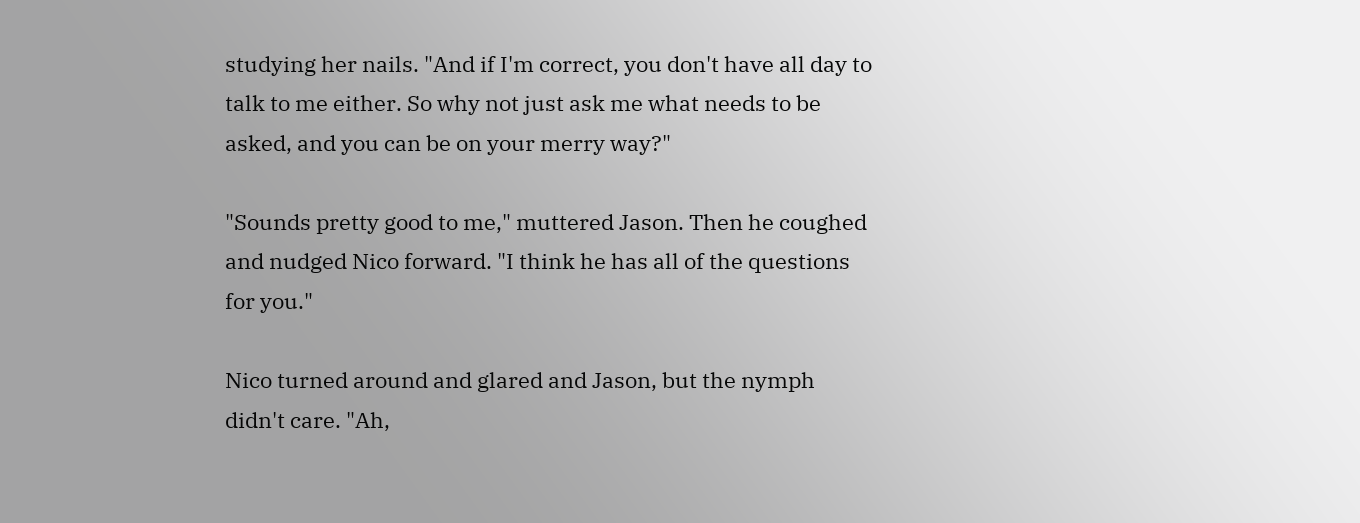studying her nails. "And if I'm correct, you don't have all day to talk to me either. So why not just ask me what needs to be asked, and you can be on your merry way?"

"Sounds pretty good to me," muttered Jason. Then he coughed and nudged Nico forward. "I think he has all of the questions for you."

Nico turned around and glared and Jason, but the nymph didn't care. "Ah,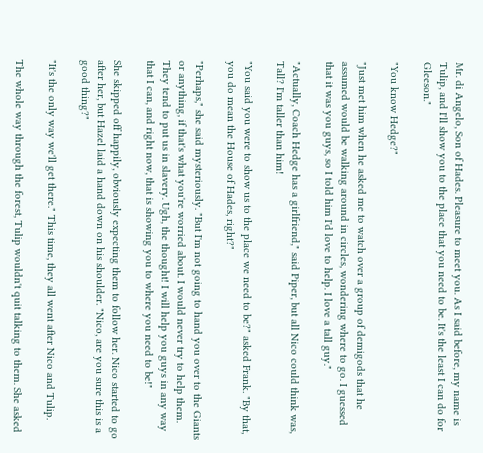Mr. di Angelo, Son of Hades. Pleasure to meet you. As I said before, my name is Tulip, and I'll show you to the place that you need to be. It's the least I can do for Gleeson."

"You know Hedge?"

"Just met him when he asked me to watch over a group of demigods that he assumed would be walking around in circles, wondering where to go. I guessed that it was you guys, so I told him I'd love to help. I love a tall guy."

"Actually, Coach Hedge has a girlfriend," said Piper, but all Nico could think was, Tall? I'm taller than him!

"You said you were to show us to the place we need to be?" asked Frank. "By that, you do mean the House of Hades, right?"

"Perhaps," she said mysteriously. "But I'm not going to hand you over to the Giants or anything, if that's what you're worried about. I would never try to help them. They tend to put us in slavery. Ugh, the thought! I will help you guys in any way that I can, and right now, that is showing you to where you need to be!"

She skipped off happily, obviously expecting them to follow her. Nico started to go after her, but Hazel laid a hand down on his shoulder. "Nico, are you sure this is a good thing?"

"It's the only way we'll get there." This time, they all went after Nico and Tulip.

The whole way through the forest, Tulip wouldn't quit talking to them. She asked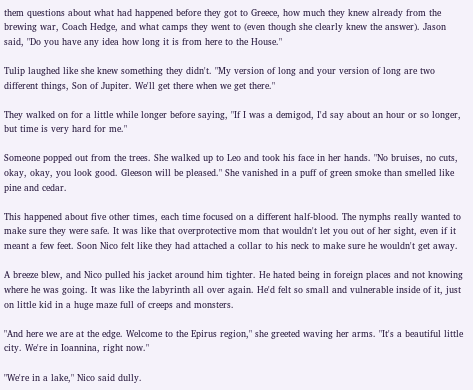them questions about what had happened before they got to Greece, how much they knew already from the brewing war, Coach Hedge, and what camps they went to (even though she clearly knew the answer). Jason said, "Do you have any idea how long it is from here to the House."

Tulip laughed like she knew something they didn't. "My version of long and your version of long are two different things, Son of Jupiter. We'll get there when we get there."

They walked on for a little while longer before saying, "If I was a demigod, I'd say about an hour or so longer, but time is very hard for me."

Someone popped out from the trees. She walked up to Leo and took his face in her hands. "No bruises, no cuts, okay, okay, you look good. Gleeson will be pleased." She vanished in a puff of green smoke than smelled like pine and cedar.

This happened about five other times, each time focused on a different half-blood. The nymphs really wanted to make sure they were safe. It was like that overprotective mom that wouldn't let you out of her sight, even if it meant a few feet. Soon Nico felt like they had attached a collar to his neck to make sure he wouldn't get away.

A breeze blew, and Nico pulled his jacket around him tighter. He hated being in foreign places and not knowing where he was going. It was like the labyrinth all over again. He'd felt so small and vulnerable inside of it, just on little kid in a huge maze full of creeps and monsters.

"And here we are at the edge. Welcome to the Epirus region," she greeted waving her arms. "It's a beautiful little city. We're in Ioannina, right now."

"We're in a lake," Nico said dully.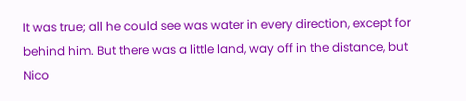It was true; all he could see was water in every direction, except for behind him. But there was a little land, way off in the distance, but Nico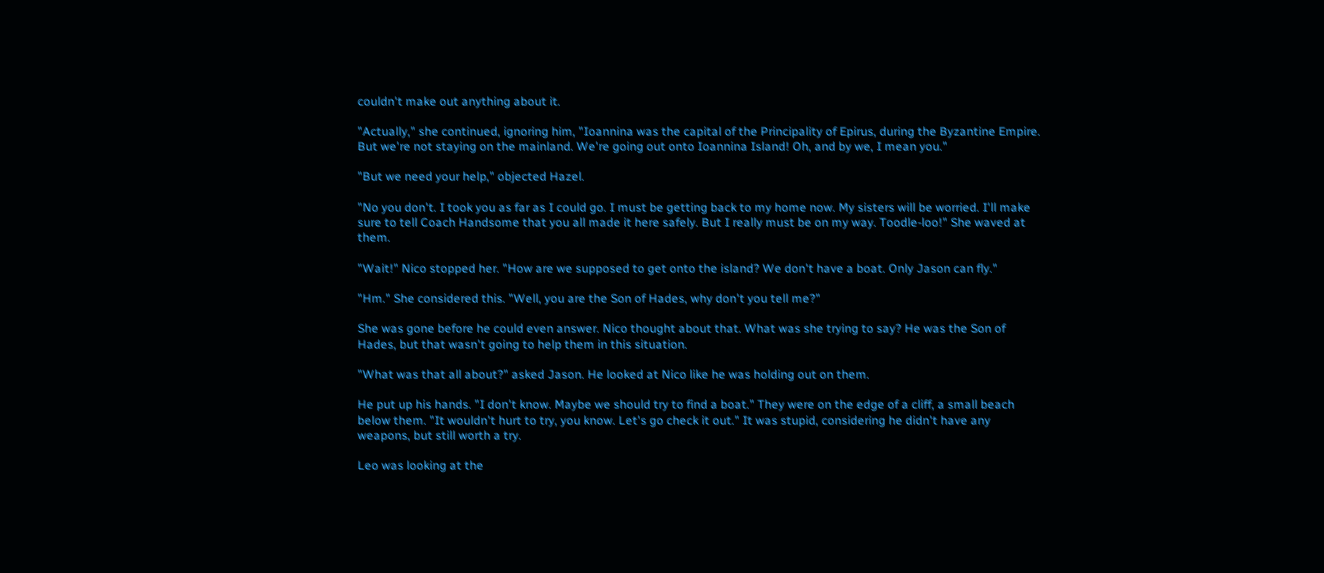couldn't make out anything about it.

"Actually," she continued, ignoring him, "Ioannina was the capital of the Principality of Epirus, during the Byzantine Empire. But we're not staying on the mainland. We're going out onto Ioannina Island! Oh, and by we, I mean you."

"But we need your help," objected Hazel.

"No you don't. I took you as far as I could go. I must be getting back to my home now. My sisters will be worried. I'll make sure to tell Coach Handsome that you all made it here safely. But I really must be on my way. Toodle-loo!" She waved at them.

"Wait!" Nico stopped her. "How are we supposed to get onto the island? We don't have a boat. Only Jason can fly."

"Hm." She considered this. "Well, you are the Son of Hades, why don't you tell me?"

She was gone before he could even answer. Nico thought about that. What was she trying to say? He was the Son of Hades, but that wasn't going to help them in this situation.

"What was that all about?" asked Jason. He looked at Nico like he was holding out on them.

He put up his hands. "I don't know. Maybe we should try to find a boat." They were on the edge of a cliff, a small beach below them. "It wouldn't hurt to try, you know. Let's go check it out." It was stupid, considering he didn't have any weapons, but still worth a try.

Leo was looking at the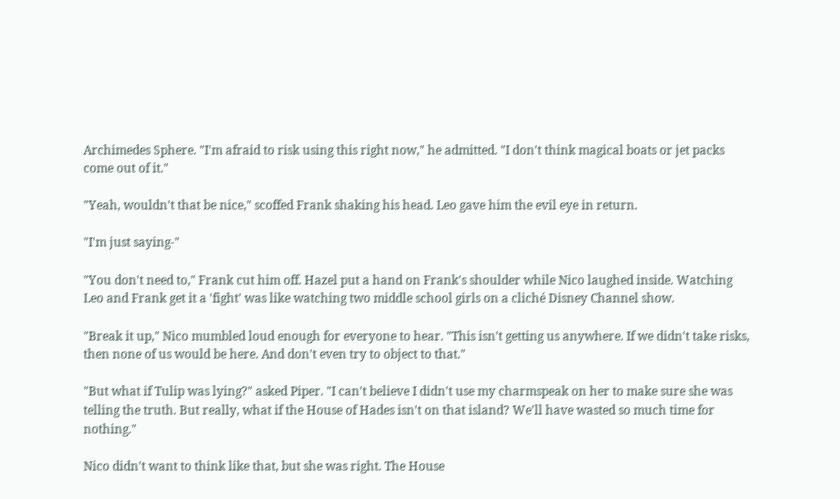Archimedes Sphere. "I'm afraid to risk using this right now," he admitted. "I don't think magical boats or jet packs come out of it."

"Yeah, wouldn't that be nice," scoffed Frank shaking his head. Leo gave him the evil eye in return.

"I'm just saying-"

"You don't need to," Frank cut him off. Hazel put a hand on Frank's shoulder while Nico laughed inside. Watching Leo and Frank get it a 'fight' was like watching two middle school girls on a cliché Disney Channel show.

"Break it up," Nico mumbled loud enough for everyone to hear. "This isn't getting us anywhere. If we didn't take risks, then none of us would be here. And don't even try to object to that."

"But what if Tulip was lying?" asked Piper. "I can't believe I didn't use my charmspeak on her to make sure she was telling the truth. But really, what if the House of Hades isn't on that island? We'll have wasted so much time for nothing."

Nico didn't want to think like that, but she was right. The House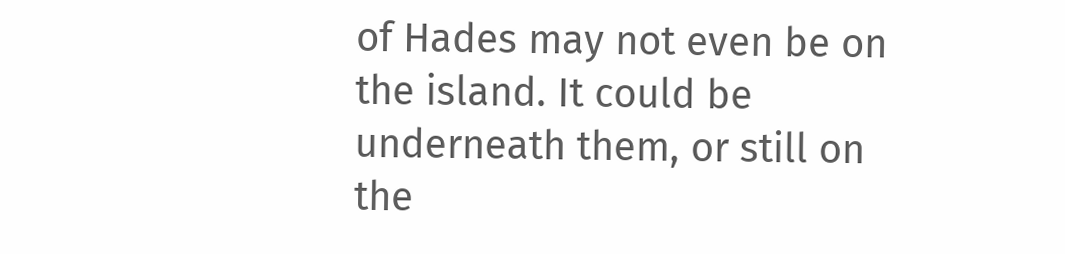of Hades may not even be on the island. It could be underneath them, or still on the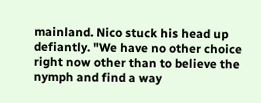mainland. Nico stuck his head up defiantly. "We have no other choice right now other than to believe the nymph and find a way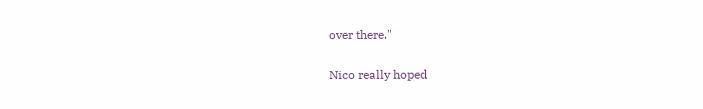over there."

Nico really hoped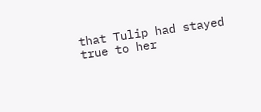that Tulip had stayed true to her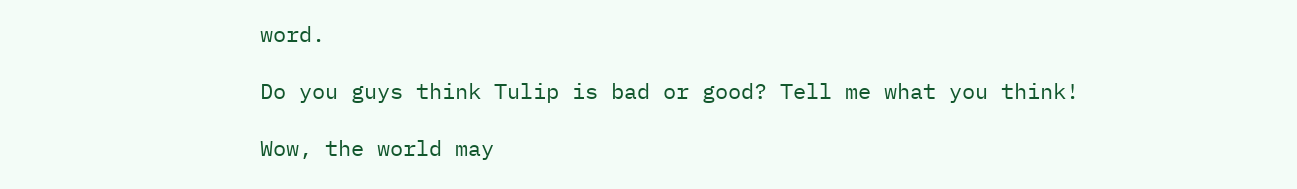word.

Do you guys think Tulip is bad or good? Tell me what you think!

Wow, the world may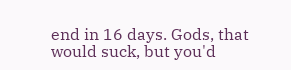end in 16 days. Gods, that would suck, but you'd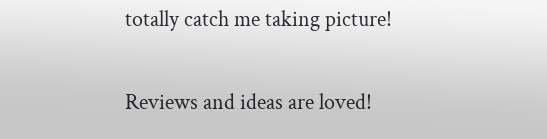totally catch me taking picture!

Reviews and ideas are loved!